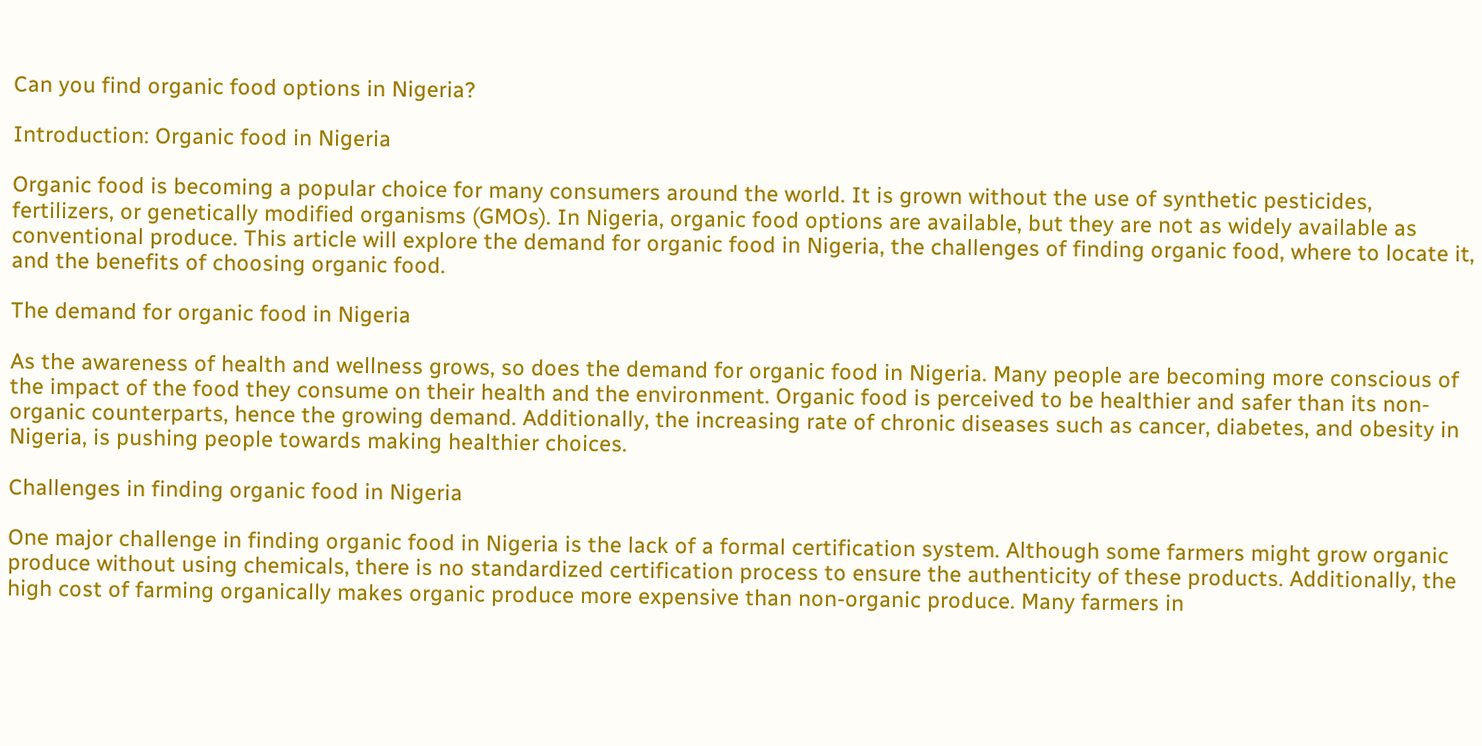Can you find organic food options in Nigeria?

Introduction: Organic food in Nigeria

Organic food is becoming a popular choice for many consumers around the world. It is grown without the use of synthetic pesticides, fertilizers, or genetically modified organisms (GMOs). In Nigeria, organic food options are available, but they are not as widely available as conventional produce. This article will explore the demand for organic food in Nigeria, the challenges of finding organic food, where to locate it, and the benefits of choosing organic food.

The demand for organic food in Nigeria

As the awareness of health and wellness grows, so does the demand for organic food in Nigeria. Many people are becoming more conscious of the impact of the food they consume on their health and the environment. Organic food is perceived to be healthier and safer than its non-organic counterparts, hence the growing demand. Additionally, the increasing rate of chronic diseases such as cancer, diabetes, and obesity in Nigeria, is pushing people towards making healthier choices.

Challenges in finding organic food in Nigeria

One major challenge in finding organic food in Nigeria is the lack of a formal certification system. Although some farmers might grow organic produce without using chemicals, there is no standardized certification process to ensure the authenticity of these products. Additionally, the high cost of farming organically makes organic produce more expensive than non-organic produce. Many farmers in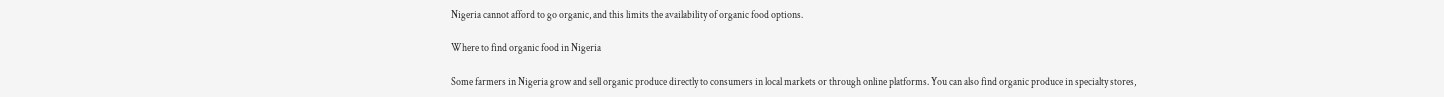Nigeria cannot afford to go organic, and this limits the availability of organic food options.

Where to find organic food in Nigeria

Some farmers in Nigeria grow and sell organic produce directly to consumers in local markets or through online platforms. You can also find organic produce in specialty stores,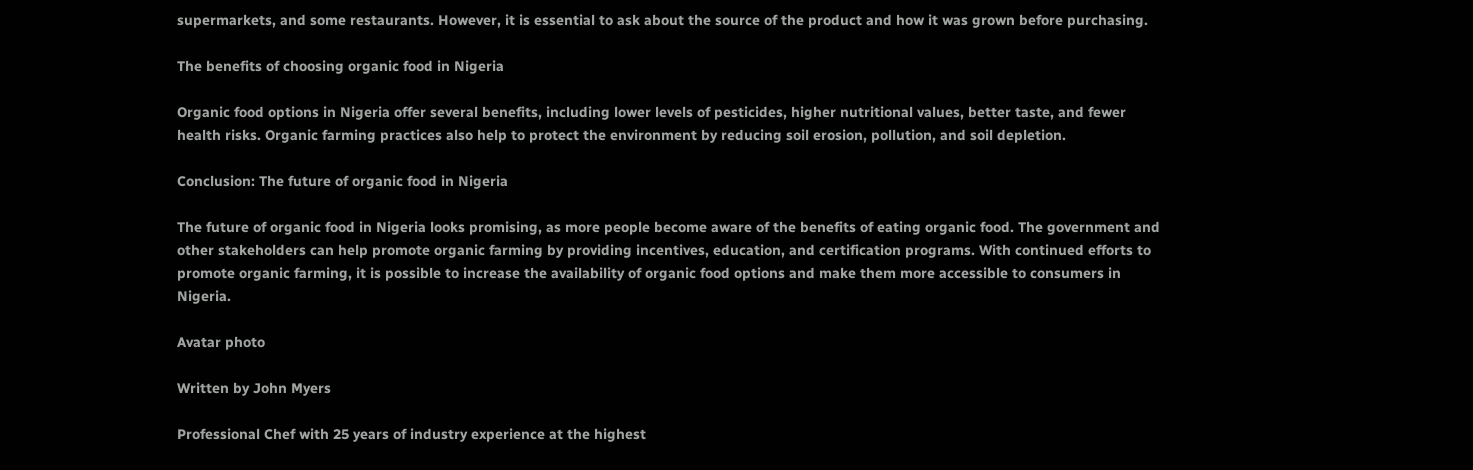supermarkets, and some restaurants. However, it is essential to ask about the source of the product and how it was grown before purchasing.

The benefits of choosing organic food in Nigeria

Organic food options in Nigeria offer several benefits, including lower levels of pesticides, higher nutritional values, better taste, and fewer health risks. Organic farming practices also help to protect the environment by reducing soil erosion, pollution, and soil depletion.

Conclusion: The future of organic food in Nigeria

The future of organic food in Nigeria looks promising, as more people become aware of the benefits of eating organic food. The government and other stakeholders can help promote organic farming by providing incentives, education, and certification programs. With continued efforts to promote organic farming, it is possible to increase the availability of organic food options and make them more accessible to consumers in Nigeria.

Avatar photo

Written by John Myers

Professional Chef with 25 years of industry experience at the highest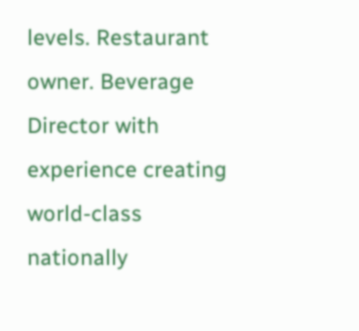levels. Restaurant owner. Beverage Director with experience creating world-class nationally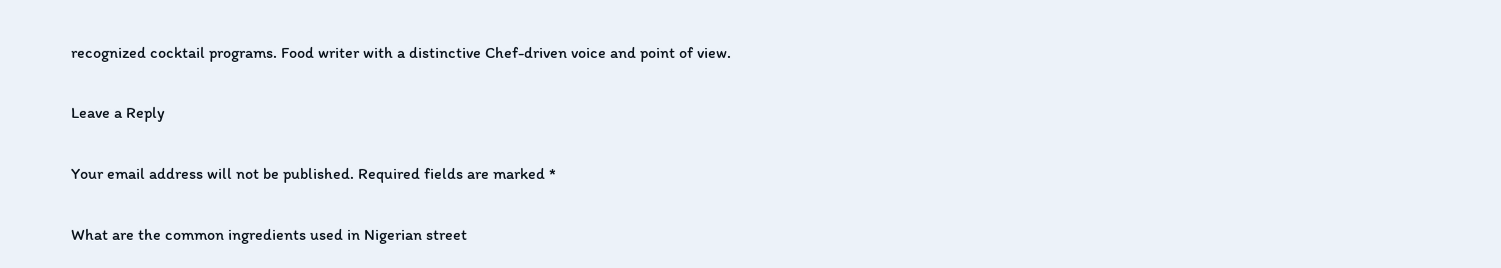recognized cocktail programs. Food writer with a distinctive Chef-driven voice and point of view.

Leave a Reply

Your email address will not be published. Required fields are marked *

What are the common ingredients used in Nigerian street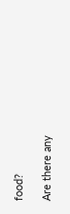food?

Are there any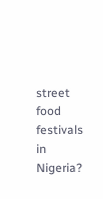street food festivals in Nigeria?